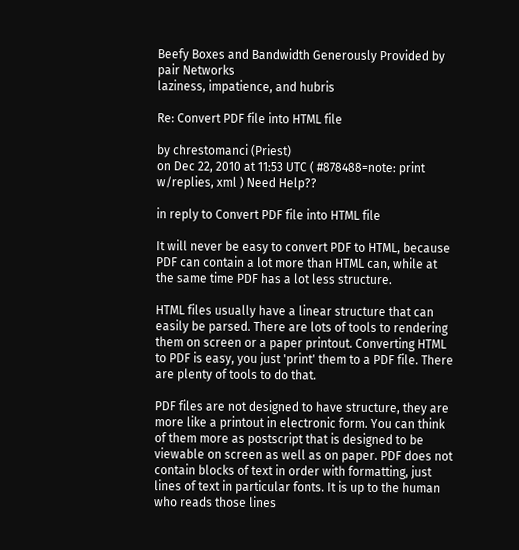Beefy Boxes and Bandwidth Generously Provided by pair Networks
laziness, impatience, and hubris

Re: Convert PDF file into HTML file

by chrestomanci (Priest)
on Dec 22, 2010 at 11:53 UTC ( #878488=note: print w/replies, xml ) Need Help??

in reply to Convert PDF file into HTML file

It will never be easy to convert PDF to HTML, because PDF can contain a lot more than HTML can, while at the same time PDF has a lot less structure.

HTML files usually have a linear structure that can easily be parsed. There are lots of tools to rendering them on screen or a paper printout. Converting HTML to PDF is easy, you just 'print' them to a PDF file. There are plenty of tools to do that.

PDF files are not designed to have structure, they are more like a printout in electronic form. You can think of them more as postscript that is designed to be viewable on screen as well as on paper. PDF does not contain blocks of text in order with formatting, just lines of text in particular fonts. It is up to the human who reads those lines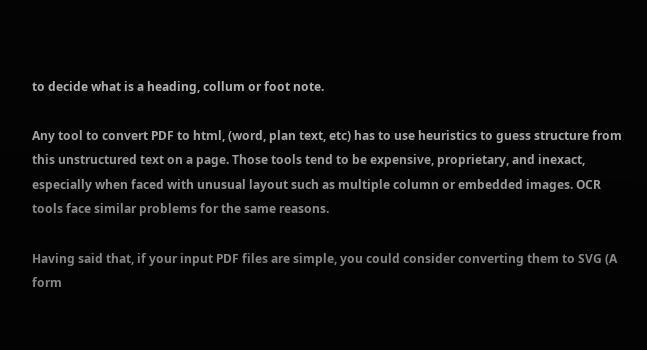to decide what is a heading, collum or foot note.

Any tool to convert PDF to html, (word, plan text, etc) has to use heuristics to guess structure from this unstructured text on a page. Those tools tend to be expensive, proprietary, and inexact, especially when faced with unusual layout such as multiple column or embedded images. OCR tools face similar problems for the same reasons.

Having said that, if your input PDF files are simple, you could consider converting them to SVG (A form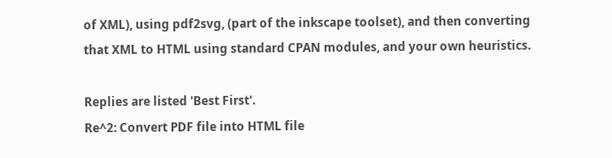of XML), using pdf2svg, (part of the inkscape toolset), and then converting that XML to HTML using standard CPAN modules, and your own heuristics.

Replies are listed 'Best First'.
Re^2: Convert PDF file into HTML file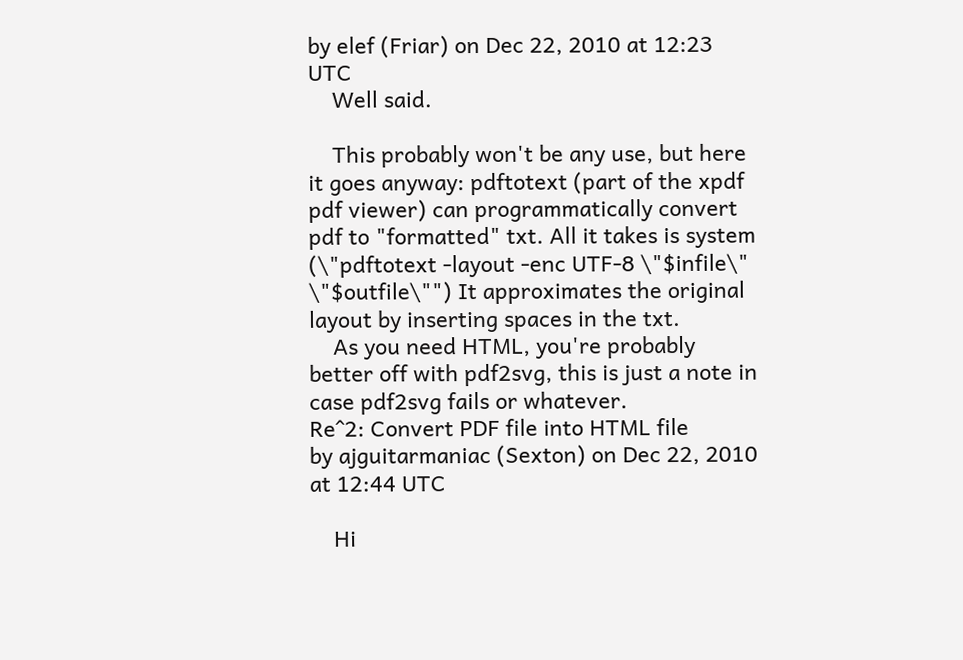by elef (Friar) on Dec 22, 2010 at 12:23 UTC
    Well said.

    This probably won't be any use, but here it goes anyway: pdftotext (part of the xpdf pdf viewer) can programmatically convert pdf to "formatted" txt. All it takes is system (\"pdftotext -layout -enc UTF-8 \"$infile\" \"$outfile\"") It approximates the original layout by inserting spaces in the txt.
    As you need HTML, you're probably better off with pdf2svg, this is just a note in case pdf2svg fails or whatever.
Re^2: Convert PDF file into HTML file
by ajguitarmaniac (Sexton) on Dec 22, 2010 at 12:44 UTC

    Hi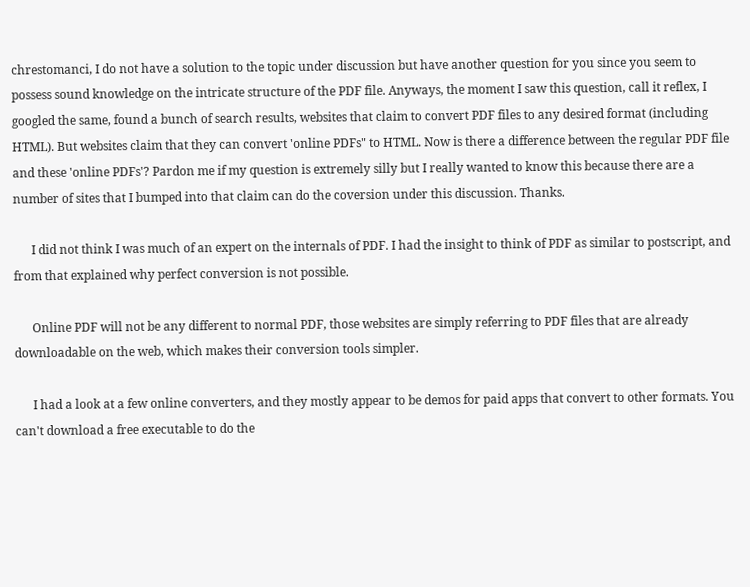chrestomanci, I do not have a solution to the topic under discussion but have another question for you since you seem to possess sound knowledge on the intricate structure of the PDF file. Anyways, the moment I saw this question, call it reflex, I googled the same, found a bunch of search results, websites that claim to convert PDF files to any desired format (including HTML). But websites claim that they can convert 'online PDFs" to HTML. Now is there a difference between the regular PDF file and these 'online PDFs'? Pardon me if my question is extremely silly but I really wanted to know this because there are a number of sites that I bumped into that claim can do the coversion under this discussion. Thanks.

      I did not think I was much of an expert on the internals of PDF. I had the insight to think of PDF as similar to postscript, and from that explained why perfect conversion is not possible.

      Online PDF will not be any different to normal PDF, those websites are simply referring to PDF files that are already downloadable on the web, which makes their conversion tools simpler.

      I had a look at a few online converters, and they mostly appear to be demos for paid apps that convert to other formats. You can't download a free executable to do the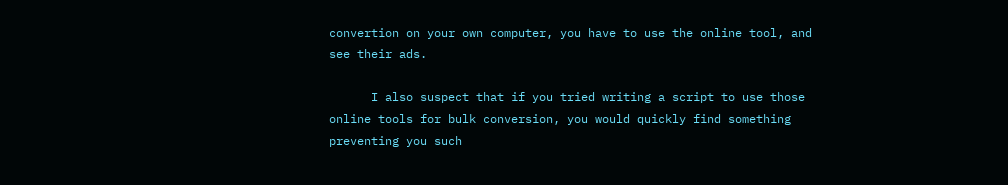convertion on your own computer, you have to use the online tool, and see their ads.

      I also suspect that if you tried writing a script to use those online tools for bulk conversion, you would quickly find something preventing you such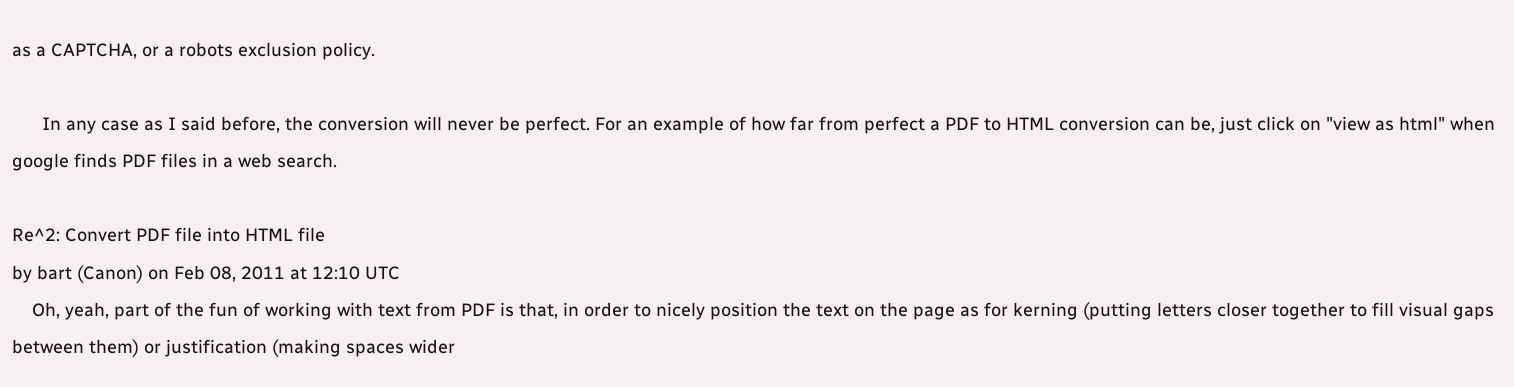as a CAPTCHA, or a robots exclusion policy.

      In any case as I said before, the conversion will never be perfect. For an example of how far from perfect a PDF to HTML conversion can be, just click on "view as html" when google finds PDF files in a web search.

Re^2: Convert PDF file into HTML file
by bart (Canon) on Feb 08, 2011 at 12:10 UTC
    Oh, yeah, part of the fun of working with text from PDF is that, in order to nicely position the text on the page as for kerning (putting letters closer together to fill visual gaps between them) or justification (making spaces wider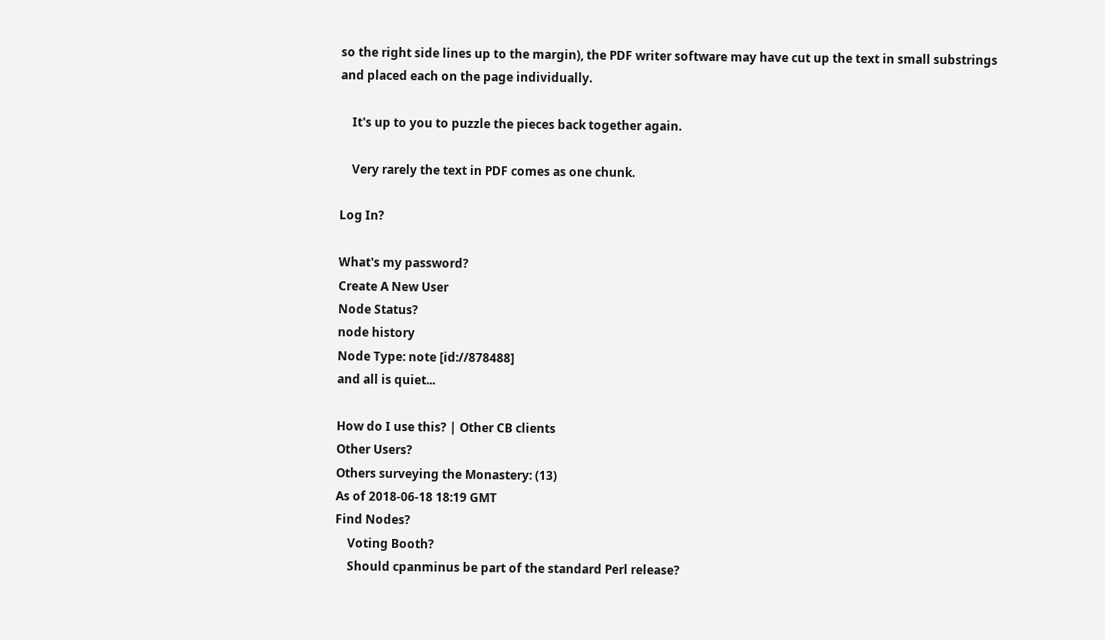so the right side lines up to the margin), the PDF writer software may have cut up the text in small substrings and placed each on the page individually.

    It's up to you to puzzle the pieces back together again.

    Very rarely the text in PDF comes as one chunk.

Log In?

What's my password?
Create A New User
Node Status?
node history
Node Type: note [id://878488]
and all is quiet...

How do I use this? | Other CB clients
Other Users?
Others surveying the Monastery: (13)
As of 2018-06-18 18:19 GMT
Find Nodes?
    Voting Booth?
    Should cpanminus be part of the standard Perl release?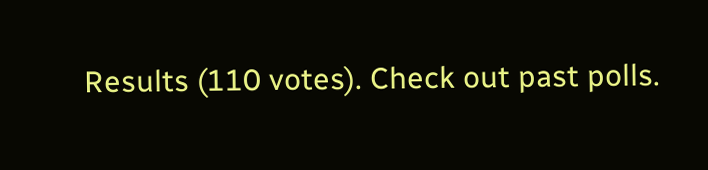Results (110 votes). Check out past polls.